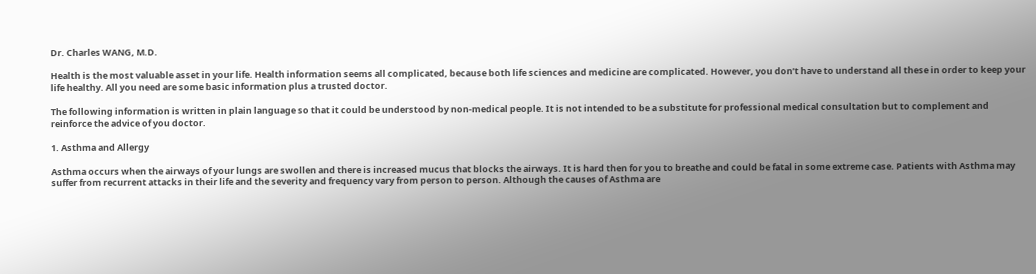Dr. Charles WANG, M.D.

Health is the most valuable asset in your life. Health information seems all complicated, because both life sciences and medicine are complicated. However, you don’t have to understand all these in order to keep your life healthy. All you need are some basic information plus a trusted doctor.

The following information is written in plain language so that it could be understood by non-medical people. It is not intended to be a substitute for professional medical consultation but to complement and reinforce the advice of you doctor.

1. Asthma and Allergy

Asthma occurs when the airways of your lungs are swollen and there is increased mucus that blocks the airways. It is hard then for you to breathe and could be fatal in some extreme case. Patients with Asthma may suffer from recurrent attacks in their life and the severity and frequency vary from person to person. Although the causes of Asthma are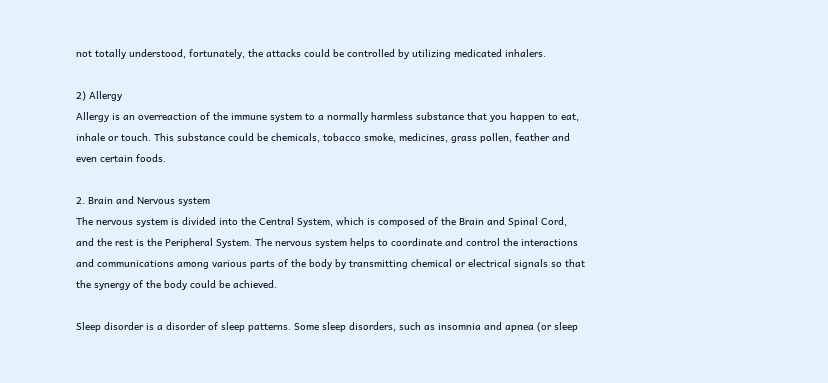not totally understood, fortunately, the attacks could be controlled by utilizing medicated inhalers.

2) Allergy
Allergy is an overreaction of the immune system to a normally harmless substance that you happen to eat, inhale or touch. This substance could be chemicals, tobacco smoke, medicines, grass pollen, feather and even certain foods.

2. Brain and Nervous system
The nervous system is divided into the Central System, which is composed of the Brain and Spinal Cord, and the rest is the Peripheral System. The nervous system helps to coordinate and control the interactions and communications among various parts of the body by transmitting chemical or electrical signals so that the synergy of the body could be achieved.

Sleep disorder is a disorder of sleep patterns. Some sleep disorders, such as insomnia and apnea (or sleep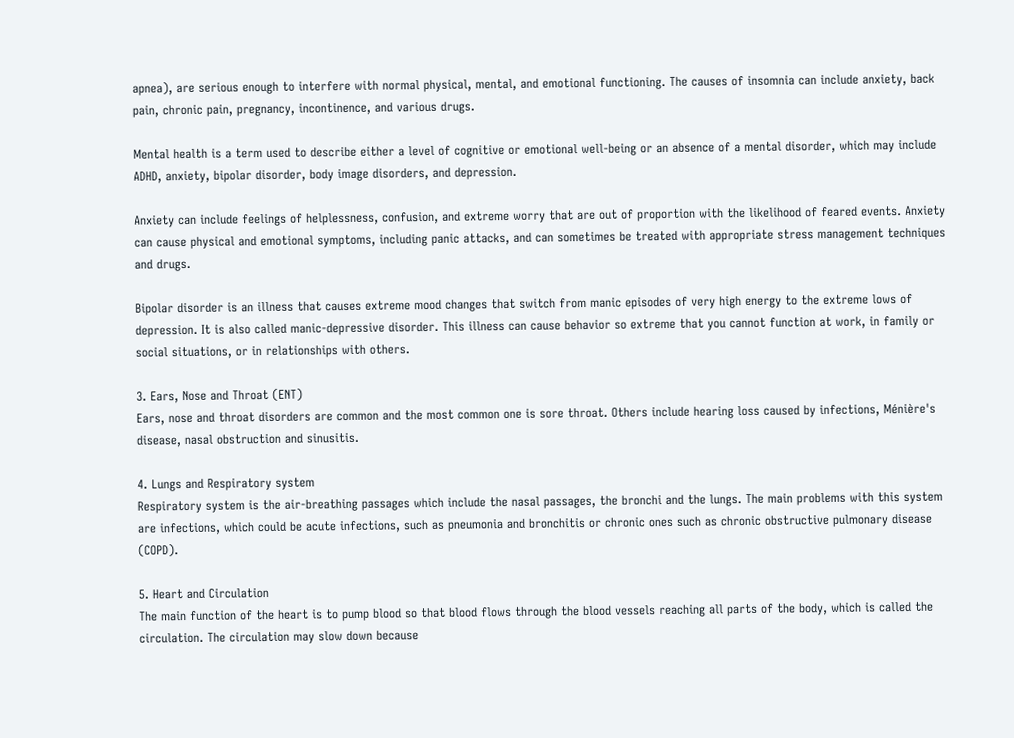apnea), are serious enough to interfere with normal physical, mental, and emotional functioning. The causes of insomnia can include anxiety, back pain, chronic pain, pregnancy, incontinence, and various drugs.

Mental health is a term used to describe either a level of cognitive or emotional well-being or an absence of a mental disorder, which may include ADHD, anxiety, bipolar disorder, body image disorders, and depression.

Anxiety can include feelings of helplessness, confusion, and extreme worry that are out of proportion with the likelihood of feared events. Anxiety can cause physical and emotional symptoms, including panic attacks, and can sometimes be treated with appropriate stress management techniques and drugs.

Bipolar disorder is an illness that causes extreme mood changes that switch from manic episodes of very high energy to the extreme lows of depression. It is also called manic-depressive disorder. This illness can cause behavior so extreme that you cannot function at work, in family or social situations, or in relationships with others.

3. Ears, Nose and Throat (ENT)
Ears, nose and throat disorders are common and the most common one is sore throat. Others include hearing loss caused by infections, Ménière's disease, nasal obstruction and sinusitis.

4. Lungs and Respiratory system
Respiratory system is the air-breathing passages which include the nasal passages, the bronchi and the lungs. The main problems with this system are infections, which could be acute infections, such as pneumonia and bronchitis or chronic ones such as chronic obstructive pulmonary disease (COPD).

5. Heart and Circulation
The main function of the heart is to pump blood so that blood flows through the blood vessels reaching all parts of the body, which is called the circulation. The circulation may slow down because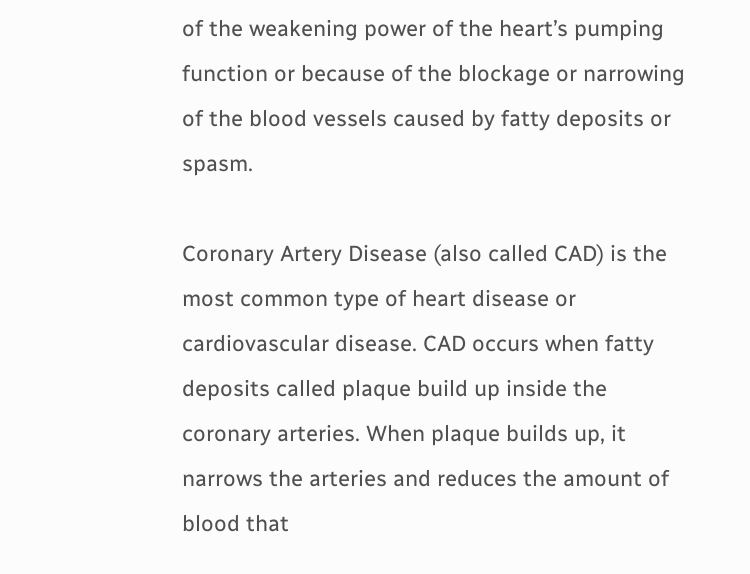of the weakening power of the heart’s pumping function or because of the blockage or narrowing of the blood vessels caused by fatty deposits or spasm.

Coronary Artery Disease (also called CAD) is the most common type of heart disease or cardiovascular disease. CAD occurs when fatty deposits called plaque build up inside the coronary arteries. When plaque builds up, it narrows the arteries and reduces the amount of blood that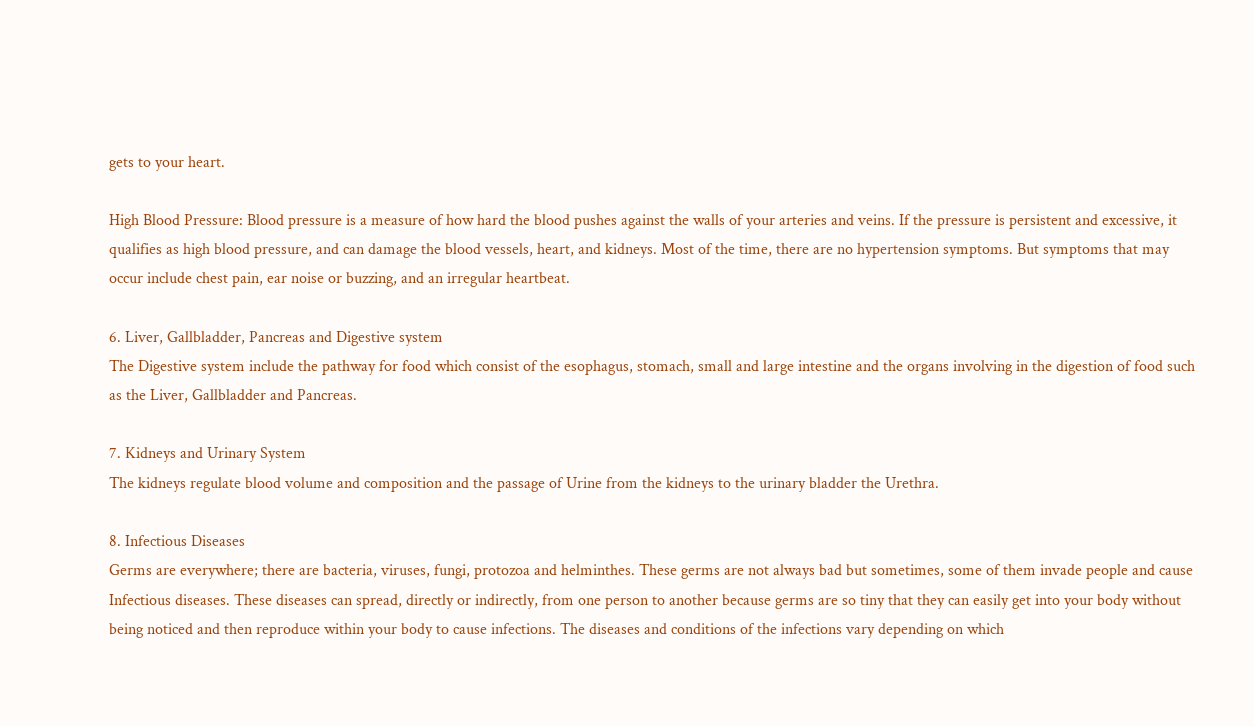gets to your heart.

High Blood Pressure: Blood pressure is a measure of how hard the blood pushes against the walls of your arteries and veins. If the pressure is persistent and excessive, it qualifies as high blood pressure, and can damage the blood vessels, heart, and kidneys. Most of the time, there are no hypertension symptoms. But symptoms that may occur include chest pain, ear noise or buzzing, and an irregular heartbeat.

6. Liver, Gallbladder, Pancreas and Digestive system
The Digestive system include the pathway for food which consist of the esophagus, stomach, small and large intestine and the organs involving in the digestion of food such as the Liver, Gallbladder and Pancreas.

7. Kidneys and Urinary System
The kidneys regulate blood volume and composition and the passage of Urine from the kidneys to the urinary bladder the Urethra.

8. Infectious Diseases
Germs are everywhere; there are bacteria, viruses, fungi, protozoa and helminthes. These germs are not always bad but sometimes, some of them invade people and cause Infectious diseases. These diseases can spread, directly or indirectly, from one person to another because germs are so tiny that they can easily get into your body without being noticed and then reproduce within your body to cause infections. The diseases and conditions of the infections vary depending on which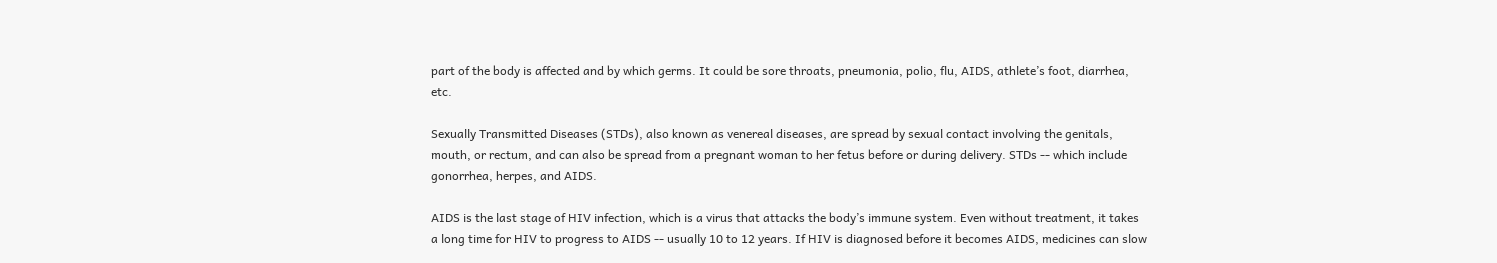part of the body is affected and by which germs. It could be sore throats, pneumonia, polio, flu, AIDS, athlete’s foot, diarrhea, etc.

Sexually Transmitted Diseases (STDs), also known as venereal diseases, are spread by sexual contact involving the genitals, mouth, or rectum, and can also be spread from a pregnant woman to her fetus before or during delivery. STDs -- which include gonorrhea, herpes, and AIDS.

AIDS is the last stage of HIV infection, which is a virus that attacks the body’s immune system. Even without treatment, it takes a long time for HIV to progress to AIDS -- usually 10 to 12 years. If HIV is diagnosed before it becomes AIDS, medicines can slow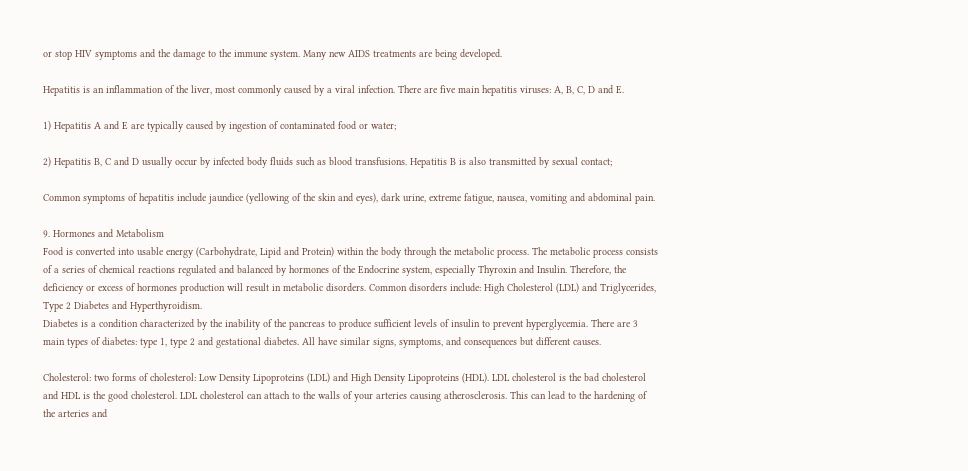or stop HIV symptoms and the damage to the immune system. Many new AIDS treatments are being developed.

Hepatitis is an inflammation of the liver, most commonly caused by a viral infection. There are five main hepatitis viruses: A, B, C, D and E.

1) Hepatitis A and E are typically caused by ingestion of contaminated food or water;

2) Hepatitis B, C and D usually occur by infected body fluids such as blood transfusions. Hepatitis B is also transmitted by sexual contact;

Common symptoms of hepatitis include jaundice (yellowing of the skin and eyes), dark urine, extreme fatigue, nausea, vomiting and abdominal pain.

9. Hormones and Metabolism
Food is converted into usable energy (Carbohydrate, Lipid and Protein) within the body through the metabolic process. The metabolic process consists of a series of chemical reactions regulated and balanced by hormones of the Endocrine system, especially Thyroxin and Insulin. Therefore, the deficiency or excess of hormones production will result in metabolic disorders. Common disorders include: High Cholesterol (LDL) and Triglycerides, Type 2 Diabetes and Hyperthyroidism.
Diabetes is a condition characterized by the inability of the pancreas to produce sufficient levels of insulin to prevent hyperglycemia. There are 3 main types of diabetes: type 1, type 2 and gestational diabetes. All have similar signs, symptoms, and consequences but different causes.

Cholesterol: two forms of cholesterol: Low Density Lipoproteins (LDL) and High Density Lipoproteins (HDL). LDL cholesterol is the bad cholesterol and HDL is the good cholesterol. LDL cholesterol can attach to the walls of your arteries causing atherosclerosis. This can lead to the hardening of the arteries and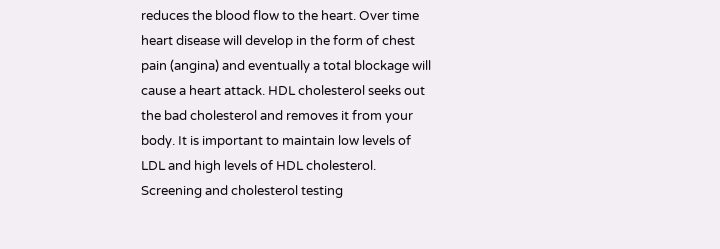reduces the blood flow to the heart. Over time heart disease will develop in the form of chest pain (angina) and eventually a total blockage will cause a heart attack. HDL cholesterol seeks out the bad cholesterol and removes it from your body. It is important to maintain low levels of LDL and high levels of HDL cholesterol. Screening and cholesterol testing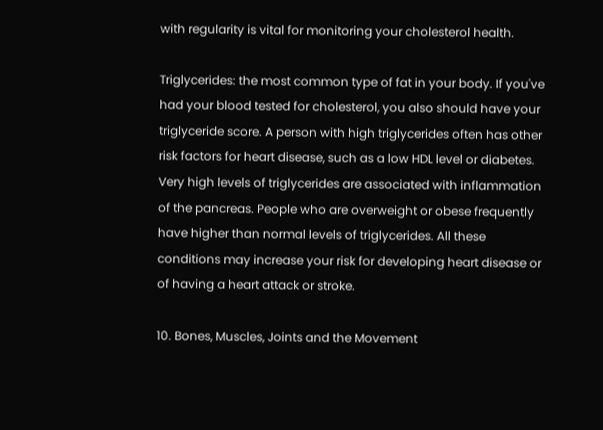with regularity is vital for monitoring your cholesterol health.

Triglycerides: the most common type of fat in your body. If you've had your blood tested for cholesterol, you also should have your triglyceride score. A person with high triglycerides often has other risk factors for heart disease, such as a low HDL level or diabetes. Very high levels of triglycerides are associated with inflammation of the pancreas. People who are overweight or obese frequently have higher than normal levels of triglycerides. All these conditions may increase your risk for developing heart disease or of having a heart attack or stroke.

10. Bones, Muscles, Joints and the Movement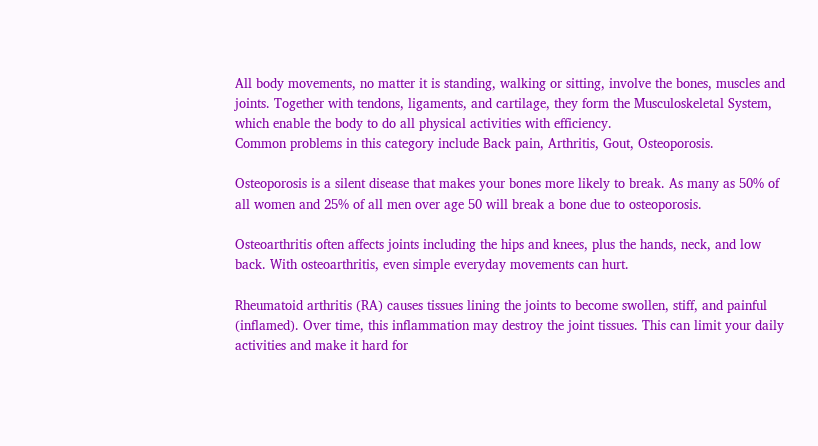All body movements, no matter it is standing, walking or sitting, involve the bones, muscles and joints. Together with tendons, ligaments, and cartilage, they form the Musculoskeletal System, which enable the body to do all physical activities with efficiency.
Common problems in this category include Back pain, Arthritis, Gout, Osteoporosis.

Osteoporosis is a silent disease that makes your bones more likely to break. As many as 50% of all women and 25% of all men over age 50 will break a bone due to osteoporosis.

Osteoarthritis often affects joints including the hips and knees, plus the hands, neck, and low back. With osteoarthritis, even simple everyday movements can hurt.

Rheumatoid arthritis (RA) causes tissues lining the joints to become swollen, stiff, and painful (inflamed). Over time, this inflammation may destroy the joint tissues. This can limit your daily activities and make it hard for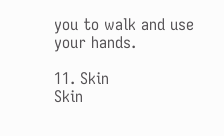you to walk and use your hands.

11. Skin
Skin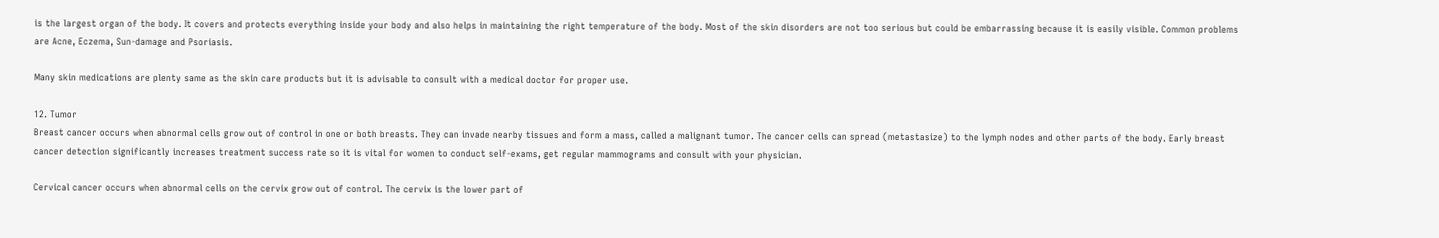is the largest organ of the body. It covers and protects everything inside your body and also helps in maintaining the right temperature of the body. Most of the skin disorders are not too serious but could be embarrassing because it is easily visible. Common problems are Acne, Eczema, Sun-damage and Psoriasis.

Many skin medications are plenty same as the skin care products but it is advisable to consult with a medical doctor for proper use.

12. Tumor
Breast cancer occurs when abnormal cells grow out of control in one or both breasts. They can invade nearby tissues and form a mass, called a malignant tumor. The cancer cells can spread (metastasize) to the lymph nodes and other parts of the body. Early breast cancer detection significantly increases treatment success rate so it is vital for women to conduct self-exams, get regular mammograms and consult with your physician.

Cervical cancer occurs when abnormal cells on the cervix grow out of control. The cervix is the lower part of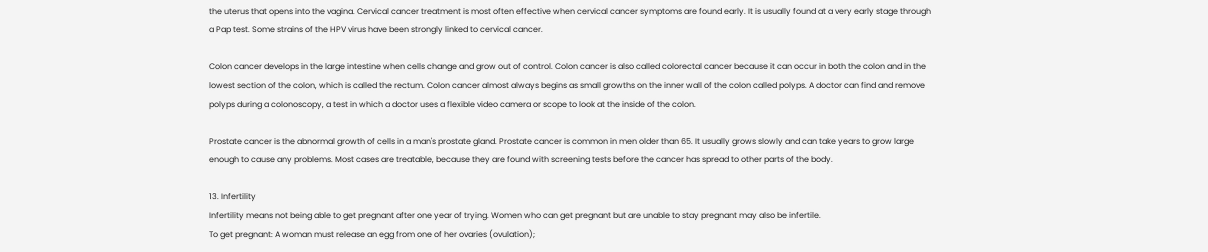the uterus that opens into the vagina. Cervical cancer treatment is most often effective when cervical cancer symptoms are found early. It is usually found at a very early stage through a Pap test. Some strains of the HPV virus have been strongly linked to cervical cancer.

Colon cancer develops in the large intestine when cells change and grow out of control. Colon cancer is also called colorectal cancer because it can occur in both the colon and in the lowest section of the colon, which is called the rectum. Colon cancer almost always begins as small growths on the inner wall of the colon called polyps. A doctor can find and remove polyps during a colonoscopy, a test in which a doctor uses a flexible video camera or scope to look at the inside of the colon.

Prostate cancer is the abnormal growth of cells in a man's prostate gland. Prostate cancer is common in men older than 65. It usually grows slowly and can take years to grow large enough to cause any problems. Most cases are treatable, because they are found with screening tests before the cancer has spread to other parts of the body.

13. Infertility
Infertility means not being able to get pregnant after one year of trying. Women who can get pregnant but are unable to stay pregnant may also be infertile.
To get pregnant: A woman must release an egg from one of her ovaries (ovulation);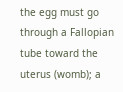the egg must go through a Fallopian tube toward the uterus (womb); a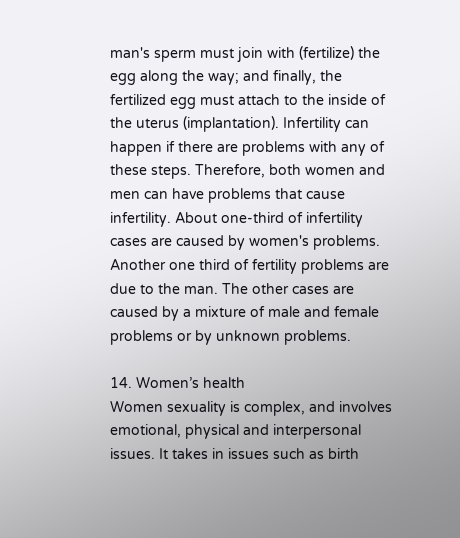man's sperm must join with (fertilize) the egg along the way; and finally, the fertilized egg must attach to the inside of the uterus (implantation). Infertility can happen if there are problems with any of these steps. Therefore, both women and men can have problems that cause infertility. About one-third of infertility cases are caused by women's problems. Another one third of fertility problems are due to the man. The other cases are caused by a mixture of male and female problems or by unknown problems.

14. Women’s health
Women sexuality is complex, and involves emotional, physical and interpersonal issues. It takes in issues such as birth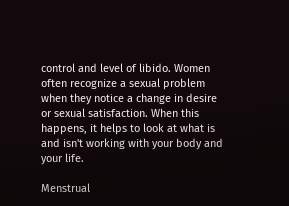control and level of libido. Women often recognize a sexual problem when they notice a change in desire or sexual satisfaction. When this happens, it helps to look at what is and isn't working with your body and your life.

Menstrual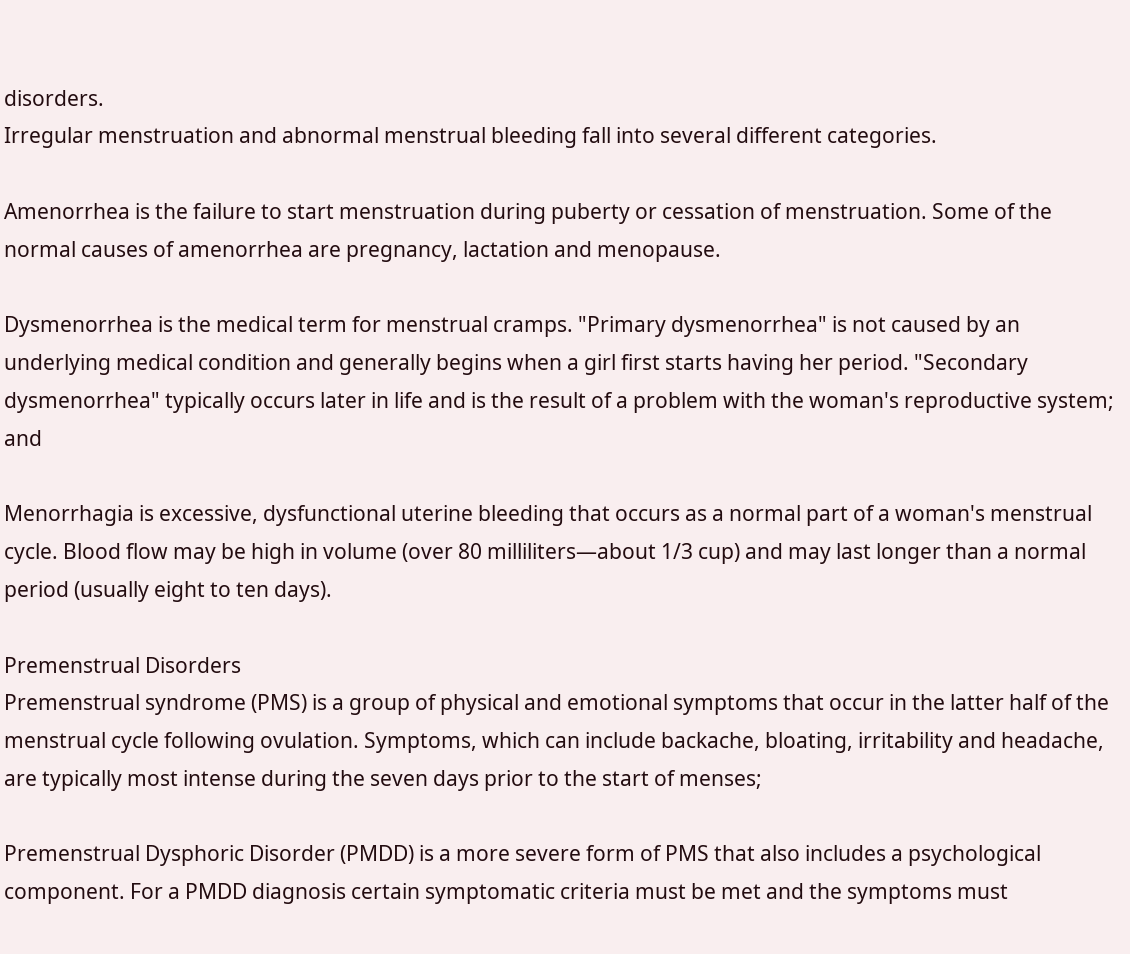disorders.
Irregular menstruation and abnormal menstrual bleeding fall into several different categories.

Amenorrhea is the failure to start menstruation during puberty or cessation of menstruation. Some of the normal causes of amenorrhea are pregnancy, lactation and menopause.

Dysmenorrhea is the medical term for menstrual cramps. "Primary dysmenorrhea" is not caused by an underlying medical condition and generally begins when a girl first starts having her period. "Secondary dysmenorrhea" typically occurs later in life and is the result of a problem with the woman's reproductive system; and

Menorrhagia is excessive, dysfunctional uterine bleeding that occurs as a normal part of a woman's menstrual cycle. Blood flow may be high in volume (over 80 milliliters—about 1/3 cup) and may last longer than a normal period (usually eight to ten days).

Premenstrual Disorders
Premenstrual syndrome (PMS) is a group of physical and emotional symptoms that occur in the latter half of the menstrual cycle following ovulation. Symptoms, which can include backache, bloating, irritability and headache, are typically most intense during the seven days prior to the start of menses;

Premenstrual Dysphoric Disorder (PMDD) is a more severe form of PMS that also includes a psychological component. For a PMDD diagnosis certain symptomatic criteria must be met and the symptoms must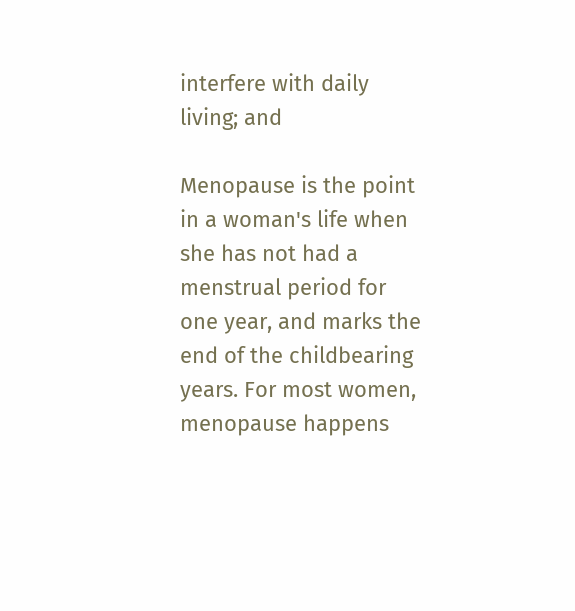interfere with daily living; and

Menopause is the point in a woman's life when she has not had a menstrual period for one year, and marks the end of the childbearing years. For most women, menopause happens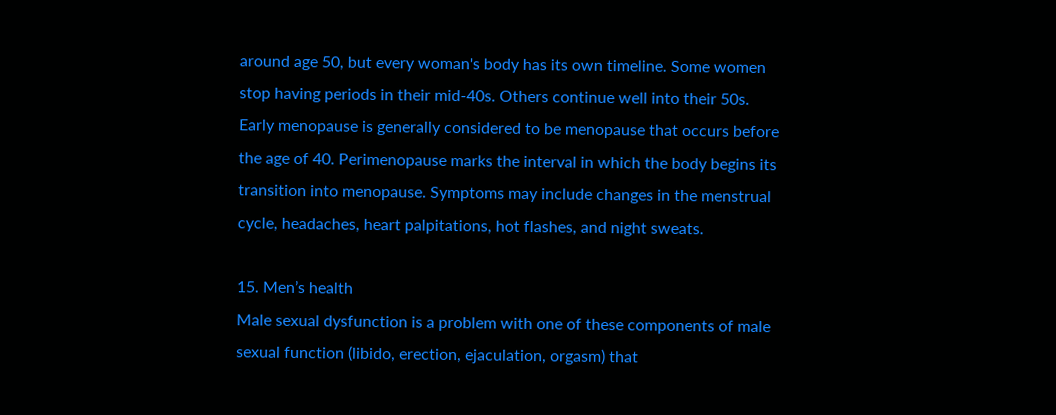around age 50, but every woman's body has its own timeline. Some women stop having periods in their mid-40s. Others continue well into their 50s. Early menopause is generally considered to be menopause that occurs before the age of 40. Perimenopause marks the interval in which the body begins its transition into menopause. Symptoms may include changes in the menstrual cycle, headaches, heart palpitations, hot flashes, and night sweats.

15. Men’s health
Male sexual dysfunction is a problem with one of these components of male sexual function (libido, erection, ejaculation, orgasm) that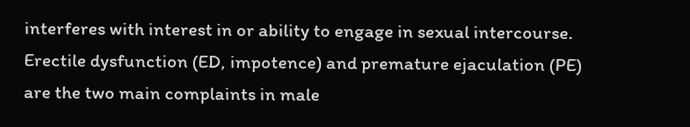interferes with interest in or ability to engage in sexual intercourse. Erectile dysfunction (ED, impotence) and premature ejaculation (PE) are the two main complaints in male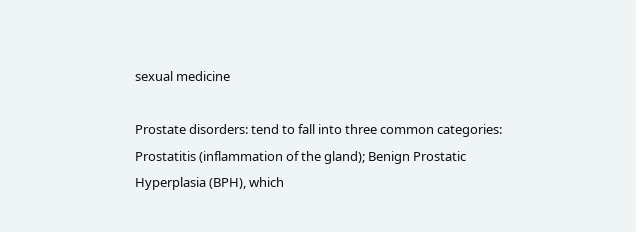sexual medicine

Prostate disorders: tend to fall into three common categories: Prostatitis (inflammation of the gland); Benign Prostatic Hyperplasia (BPH), which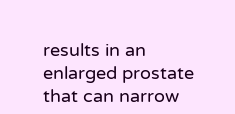results in an enlarged prostate that can narrow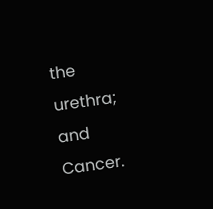the urethra; and Cancer.